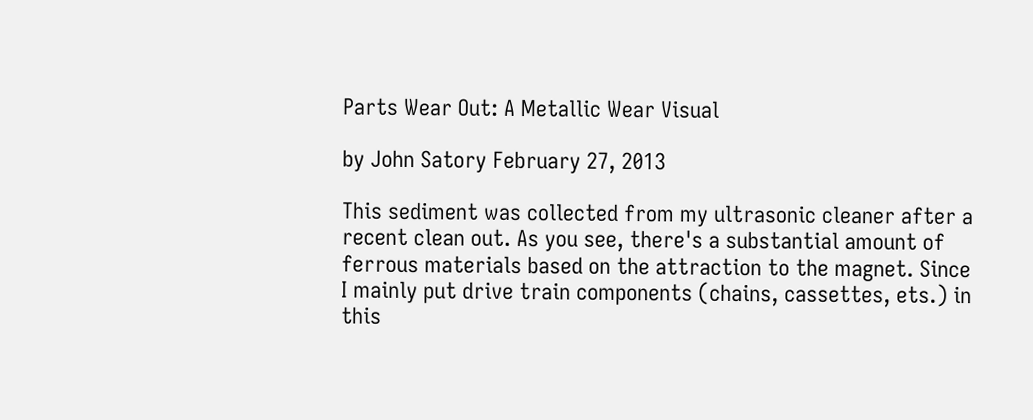Parts Wear Out: A Metallic Wear Visual

by John Satory February 27, 2013

This sediment was collected from my ultrasonic cleaner after a recent clean out. As you see, there's a substantial amount of ferrous materials based on the attraction to the magnet. Since I mainly put drive train components (chains, cassettes, ets.) in this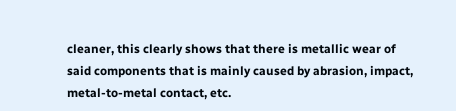cleaner, this clearly shows that there is metallic wear of said components that is mainly caused by abrasion, impact, metal-to-metal contact, etc.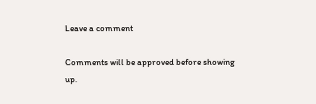Leave a comment

Comments will be approved before showing up.